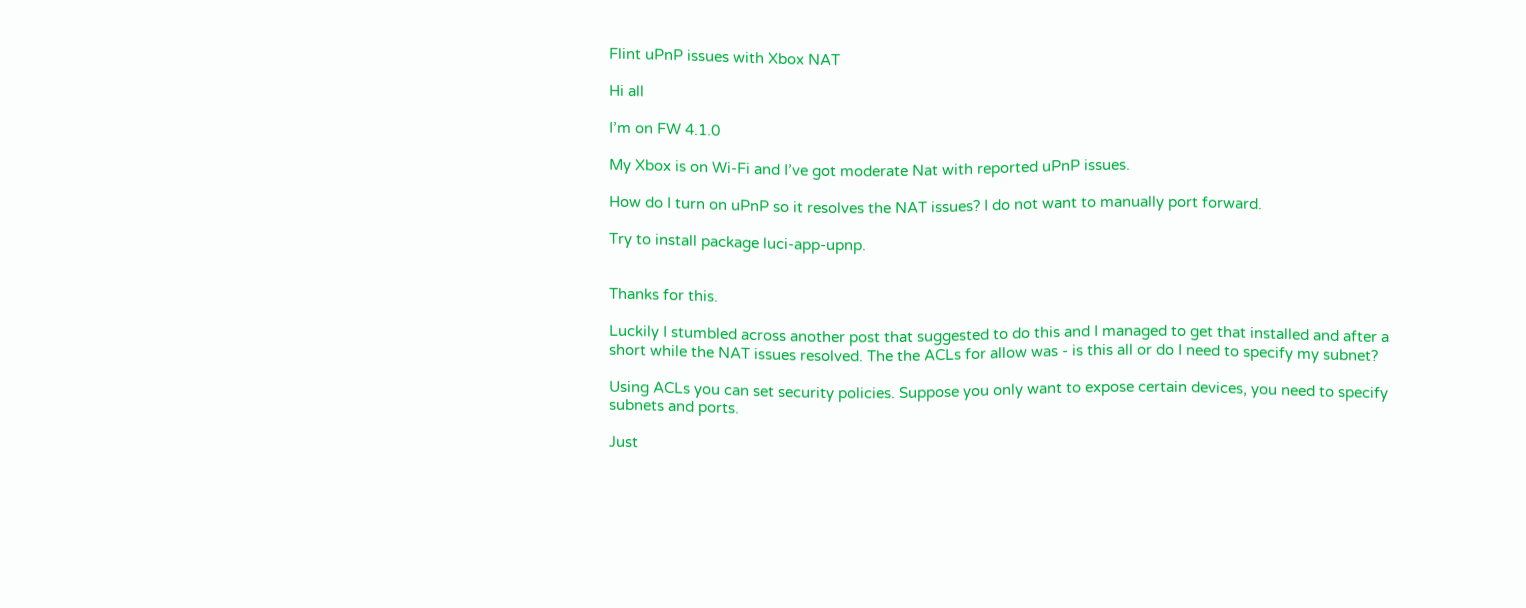Flint uPnP issues with Xbox NAT

Hi all

I’m on FW 4.1.0

My Xbox is on Wi-Fi and I’ve got moderate Nat with reported uPnP issues.

How do I turn on uPnP so it resolves the NAT issues? I do not want to manually port forward.

Try to install package luci-app-upnp.


Thanks for this.

Luckily I stumbled across another post that suggested to do this and I managed to get that installed and after a short while the NAT issues resolved. The the ACLs for allow was - is this all or do I need to specify my subnet?

Using ACLs you can set security policies. Suppose you only want to expose certain devices, you need to specify subnets and ports.

Just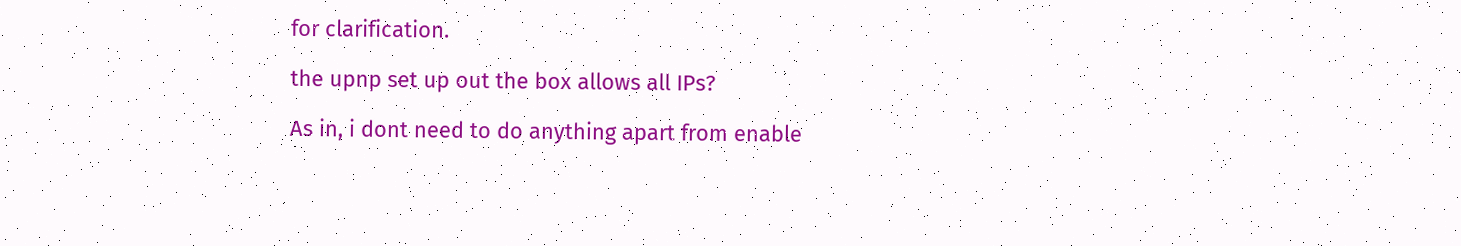for clarification.

the upnp set up out the box allows all IPs?

As in, i dont need to do anything apart from enable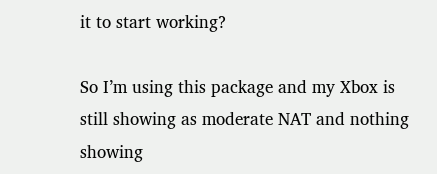it to start working?

So I’m using this package and my Xbox is still showing as moderate NAT and nothing showing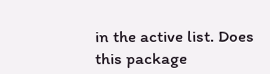in the active list. Does this package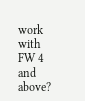work with FW 4 and above?